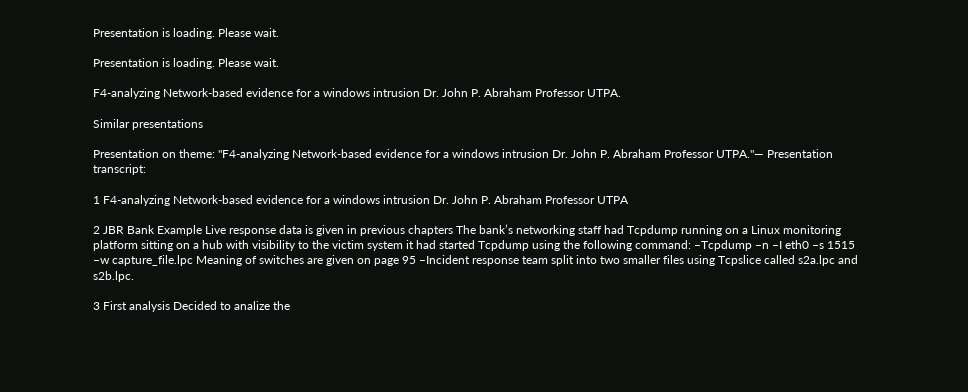Presentation is loading. Please wait.

Presentation is loading. Please wait.

F4-analyzing Network-based evidence for a windows intrusion Dr. John P. Abraham Professor UTPA.

Similar presentations

Presentation on theme: "F4-analyzing Network-based evidence for a windows intrusion Dr. John P. Abraham Professor UTPA."— Presentation transcript:

1 F4-analyzing Network-based evidence for a windows intrusion Dr. John P. Abraham Professor UTPA

2 JBR Bank Example Live response data is given in previous chapters The bank’s networking staff had Tcpdump running on a Linux monitoring platform sitting on a hub with visibility to the victim system it had started Tcpdump using the following command: –Tcpdump –n –I eth0 –s 1515 –w capture_file.lpc Meaning of switches are given on page 95 –Incident response team split into two smaller files using Tcpslice called s2a.lpc and s2b.lpc.

3 First analysis Decided to analize the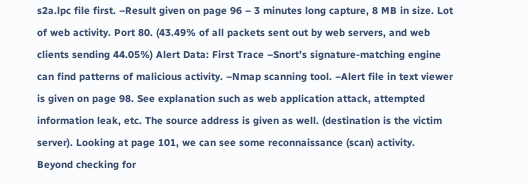s2a.lpc file first. –Result given on page 96 – 3 minutes long capture, 8 MB in size. Lot of web activity. Port 80. (43.49% of all packets sent out by web servers, and web clients sending 44.05%) Alert Data: First Trace –Snort’s signature-matching engine can find patterns of malicious activity. –Nmap scanning tool. –Alert file in text viewer is given on page 98. See explanation such as web application attack, attempted information leak, etc. The source address is given as well. (destination is the victim server). Looking at page 101, we can see some reconnaissance (scan) activity. Beyond checking for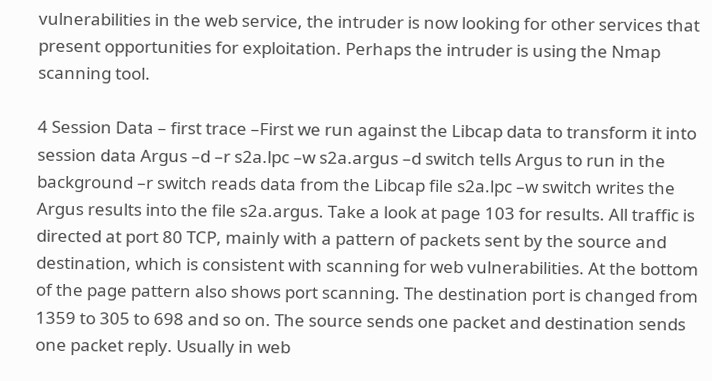vulnerabilities in the web service, the intruder is now looking for other services that present opportunities for exploitation. Perhaps the intruder is using the Nmap scanning tool.

4 Session Data – first trace –First we run against the Libcap data to transform it into session data Argus –d –r s2a.lpc –w s2a.argus –d switch tells Argus to run in the background –r switch reads data from the Libcap file s2a.lpc –w switch writes the Argus results into the file s2a.argus. Take a look at page 103 for results. All traffic is directed at port 80 TCP, mainly with a pattern of packets sent by the source and destination, which is consistent with scanning for web vulnerabilities. At the bottom of the page pattern also shows port scanning. The destination port is changed from 1359 to 305 to 698 and so on. The source sends one packet and destination sends one packet reply. Usually in web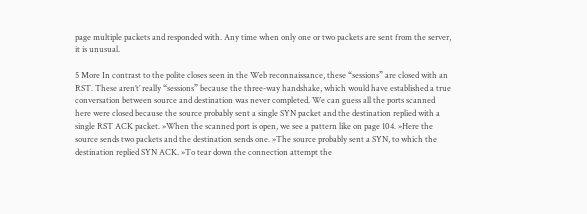page multiple packets and responded with. Any time when only one or two packets are sent from the server, it is unusual.

5 More In contrast to the polite closes seen in the Web reconnaissance, these “sessions” are closed with an RST. These aren’t’ really “sessions” because the three-way handshake, which would have established a true conversation between source and destination was never completed. We can guess all the ports scanned here were closed because the source probably sent a single SYN packet and the destination replied with a single RST ACK packet. »When the scanned port is open, we see a pattern like on page 104. »Here the source sends two packets and the destination sends one. »The source probably sent a SYN, to which the destination replied SYN ACK. »To tear down the connection attempt the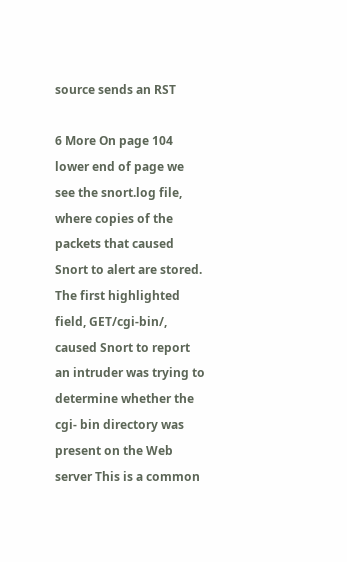source sends an RST

6 More On page 104 lower end of page we see the snort.log file, where copies of the packets that caused Snort to alert are stored. The first highlighted field, GET/cgi-bin/, caused Snort to report an intruder was trying to determine whether the cgi- bin directory was present on the Web server This is a common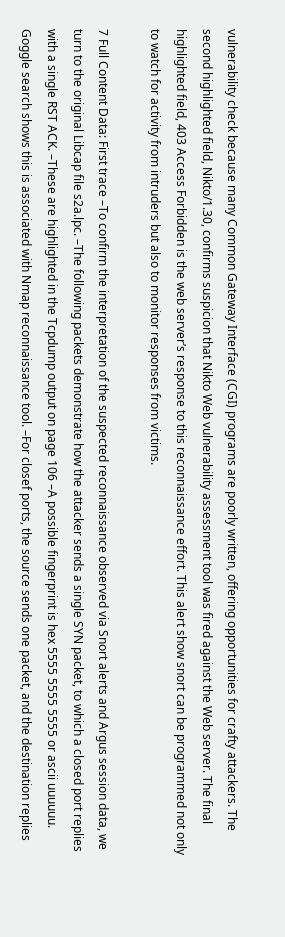vulnerability check because many Common Gateway Interface (CGI) programs are poorly written, offering opportunities for crafty attackers. The second highlighted field, Nikto/1.30, confirms suspicion that Nikto Web vulnerability assessment tool was fired against the Web server. The final highlighted field, 403 Access Forbidden is the web server’s response to this reconnaissance effort. This alert show snort can be programmed not only to watch for activity from intruders but also to monitor responses from victims.

7 Full Content Data: First trace –To confirm the interpretation of the suspected reconnaissance observed via Snort alerts and Argus session data, we turn to the original Libcap file s2a.lpc. –The following packets demonstrate how the attacker sends a single SYN packet, to which a closed port replies with a single RST ACK. –These are highlighted in the Tcpdump output on page 106 –A possible fingerprint is hex 5555 5555 5555 or ascii uuuuuu. Goggle search shows this is associated with Nmap reconnaissance tool. –For closef ports, the source sends one packet, and the destination replies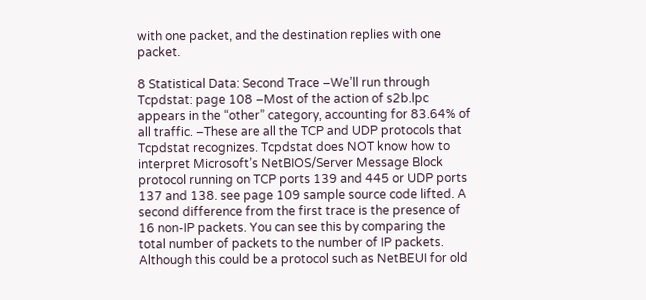with one packet, and the destination replies with one packet.

8 Statistical Data: Second Trace –We’ll run through Tcpdstat: page 108 –Most of the action of s2b.lpc appears in the “other” category, accounting for 83.64% of all traffic. –These are all the TCP and UDP protocols that Tcpdstat recognizes. Tcpdstat does NOT know how to interpret Microsoft’s NetBIOS/Server Message Block protocol running on TCP ports 139 and 445 or UDP ports 137 and 138. see page 109 sample source code lifted. A second difference from the first trace is the presence of 16 non-IP packets. You can see this by comparing the total number of packets to the number of IP packets. Although this could be a protocol such as NetBEUI for old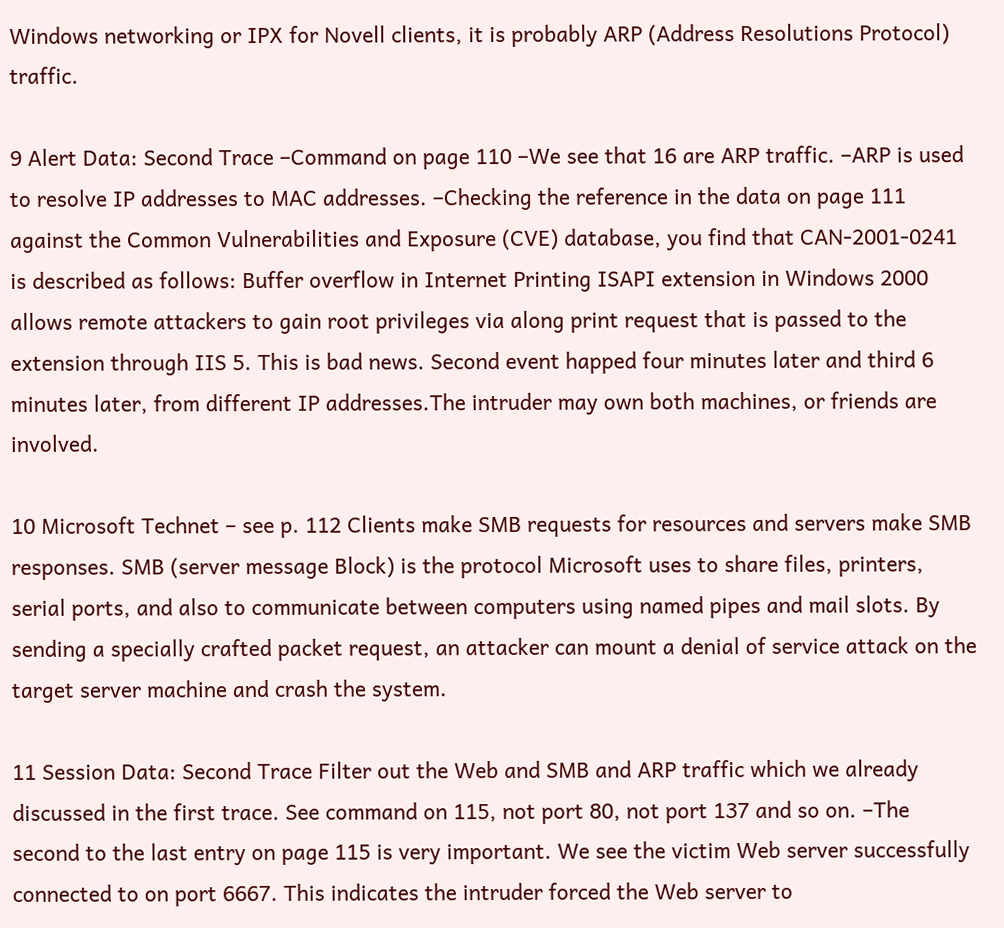Windows networking or IPX for Novell clients, it is probably ARP (Address Resolutions Protocol) traffic.

9 Alert Data: Second Trace –Command on page 110 –We see that 16 are ARP traffic. –ARP is used to resolve IP addresses to MAC addresses. –Checking the reference in the data on page 111 against the Common Vulnerabilities and Exposure (CVE) database, you find that CAN-2001-0241 is described as follows: Buffer overflow in Internet Printing ISAPI extension in Windows 2000 allows remote attackers to gain root privileges via along print request that is passed to the extension through IIS 5. This is bad news. Second event happed four minutes later and third 6 minutes later, from different IP addresses.The intruder may own both machines, or friends are involved.

10 Microsoft Technet – see p. 112 Clients make SMB requests for resources and servers make SMB responses. SMB (server message Block) is the protocol Microsoft uses to share files, printers, serial ports, and also to communicate between computers using named pipes and mail slots. By sending a specially crafted packet request, an attacker can mount a denial of service attack on the target server machine and crash the system.

11 Session Data: Second Trace Filter out the Web and SMB and ARP traffic which we already discussed in the first trace. See command on 115, not port 80, not port 137 and so on. –The second to the last entry on page 115 is very important. We see the victim Web server successfully connected to on port 6667. This indicates the intruder forced the Web server to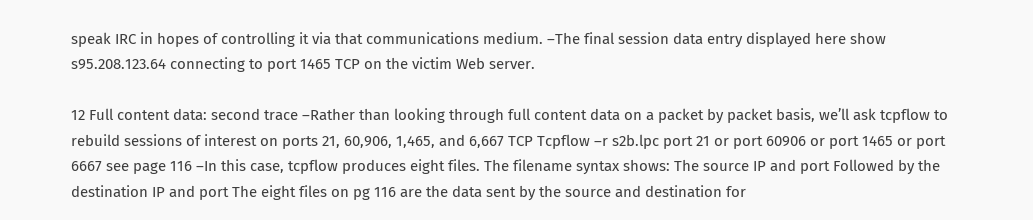speak IRC in hopes of controlling it via that communications medium. –The final session data entry displayed here show s95.208.123.64 connecting to port 1465 TCP on the victim Web server.

12 Full content data: second trace –Rather than looking through full content data on a packet by packet basis, we’ll ask tcpflow to rebuild sessions of interest on ports 21, 60,906, 1,465, and 6,667 TCP Tcpflow –r s2b.lpc port 21 or port 60906 or port 1465 or port 6667 see page 116 –In this case, tcpflow produces eight files. The filename syntax shows: The source IP and port Followed by the destination IP and port The eight files on pg 116 are the data sent by the source and destination for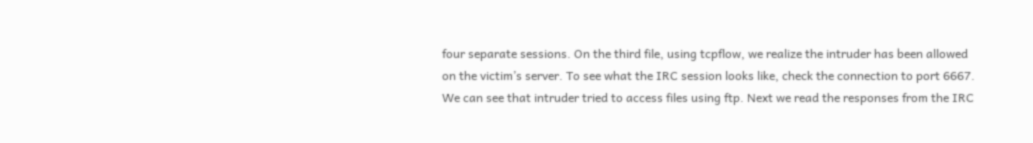four separate sessions. On the third file, using tcpflow, we realize the intruder has been allowed on the victim’s server. To see what the IRC session looks like, check the connection to port 6667. We can see that intruder tried to access files using ftp. Next we read the responses from the IRC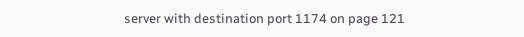server with destination port 1174 on page 121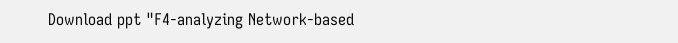Download ppt "F4-analyzing Network-based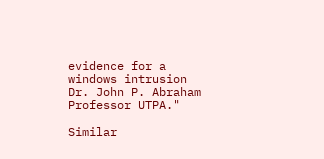evidence for a windows intrusion Dr. John P. Abraham Professor UTPA."

Similar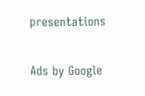presentations

Ads by Google